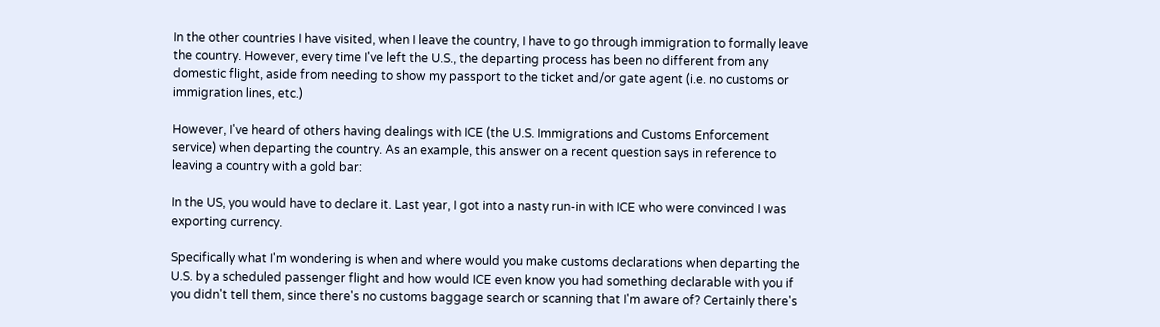In the other countries I have visited, when I leave the country, I have to go through immigration to formally leave the country. However, every time I've left the U.S., the departing process has been no different from any domestic flight, aside from needing to show my passport to the ticket and/or gate agent (i.e. no customs or immigration lines, etc.)

However, I've heard of others having dealings with ICE (the U.S. Immigrations and Customs Enforcement service) when departing the country. As an example, this answer on a recent question says in reference to leaving a country with a gold bar:

In the US, you would have to declare it. Last year, I got into a nasty run-in with ICE who were convinced I was exporting currency.

Specifically what I'm wondering is when and where would you make customs declarations when departing the U.S. by a scheduled passenger flight and how would ICE even know you had something declarable with you if you didn't tell them, since there's no customs baggage search or scanning that I'm aware of? Certainly there's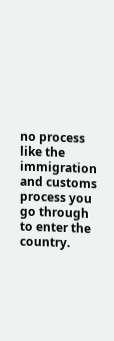no process like the immigration and customs process you go through to enter the country.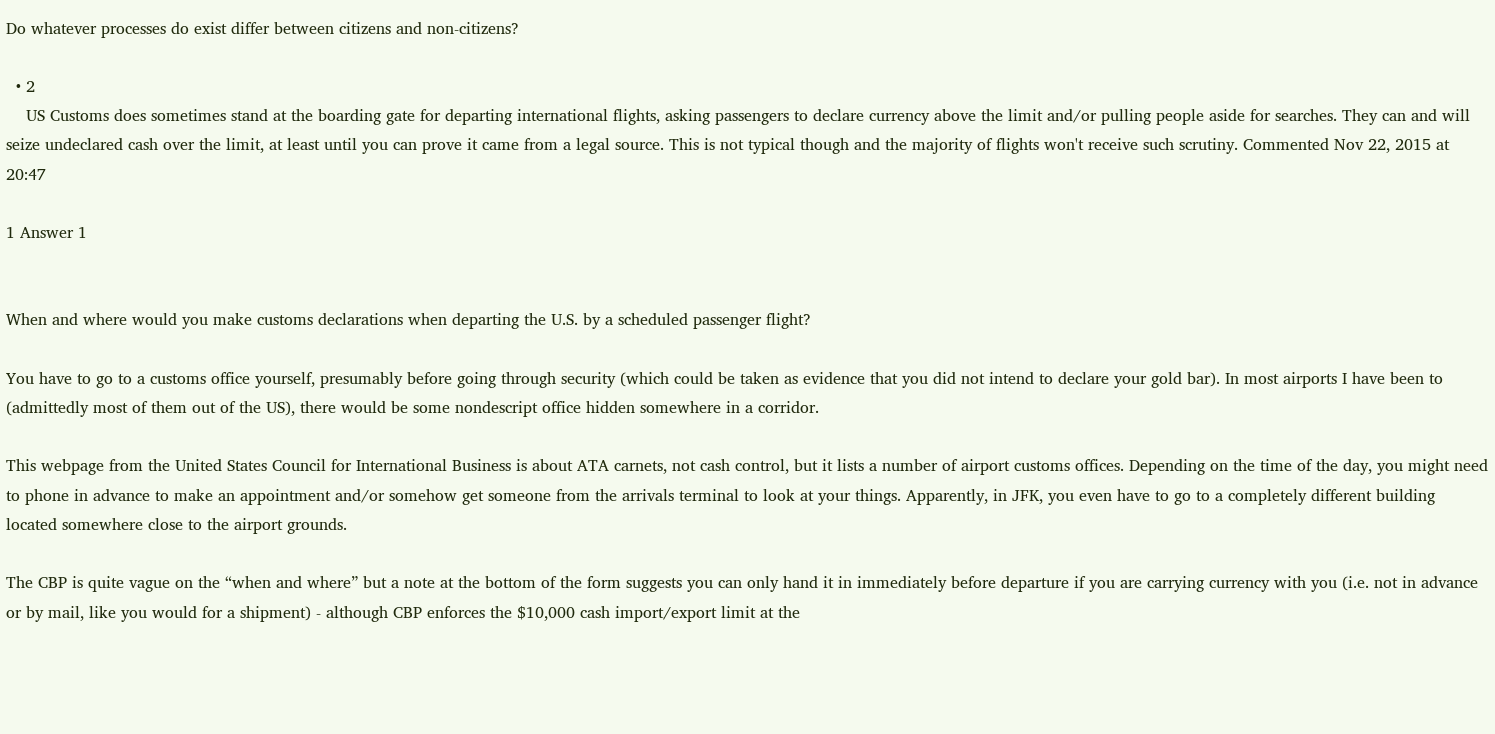Do whatever processes do exist differ between citizens and non-citizens?

  • 2
    US Customs does sometimes stand at the boarding gate for departing international flights, asking passengers to declare currency above the limit and/or pulling people aside for searches. They can and will seize undeclared cash over the limit, at least until you can prove it came from a legal source. This is not typical though and the majority of flights won't receive such scrutiny. Commented Nov 22, 2015 at 20:47

1 Answer 1


When and where would you make customs declarations when departing the U.S. by a scheduled passenger flight?

You have to go to a customs office yourself, presumably before going through security (which could be taken as evidence that you did not intend to declare your gold bar). In most airports I have been to (admittedly most of them out of the US), there would be some nondescript office hidden somewhere in a corridor.

This webpage from the United States Council for International Business is about ATA carnets, not cash control, but it lists a number of airport customs offices. Depending on the time of the day, you might need to phone in advance to make an appointment and/or somehow get someone from the arrivals terminal to look at your things. Apparently, in JFK, you even have to go to a completely different building located somewhere close to the airport grounds.

The CBP is quite vague on the “when and where” but a note at the bottom of the form suggests you can only hand it in immediately before departure if you are carrying currency with you (i.e. not in advance or by mail, like you would for a shipment) - although CBP enforces the $10,000 cash import/export limit at the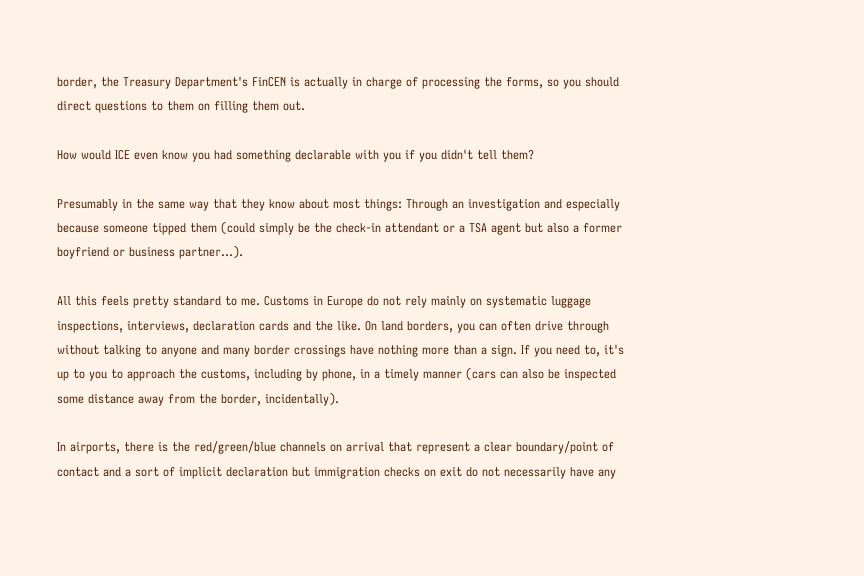border, the Treasury Department's FinCEN is actually in charge of processing the forms, so you should direct questions to them on filling them out.

How would ICE even know you had something declarable with you if you didn't tell them?

Presumably in the same way that they know about most things: Through an investigation and especially because someone tipped them (could simply be the check-in attendant or a TSA agent but also a former boyfriend or business partner…).

All this feels pretty standard to me. Customs in Europe do not rely mainly on systematic luggage inspections, interviews, declaration cards and the like. On land borders, you can often drive through without talking to anyone and many border crossings have nothing more than a sign. If you need to, it's up to you to approach the customs, including by phone, in a timely manner (cars can also be inspected some distance away from the border, incidentally).

In airports, there is the red/green/blue channels on arrival that represent a clear boundary/point of contact and a sort of implicit declaration but immigration checks on exit do not necessarily have any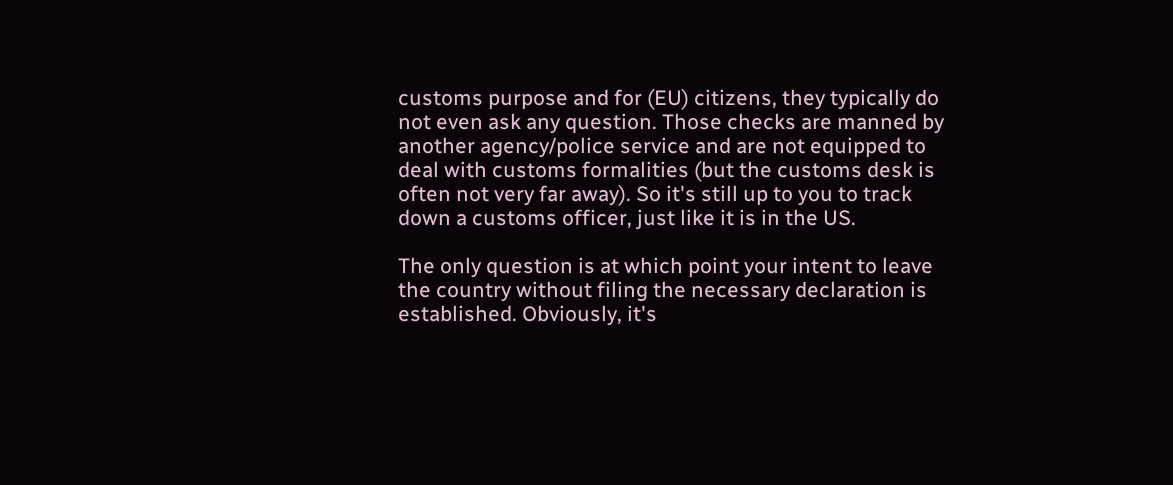customs purpose and for (EU) citizens, they typically do not even ask any question. Those checks are manned by another agency/police service and are not equipped to deal with customs formalities (but the customs desk is often not very far away). So it's still up to you to track down a customs officer, just like it is in the US.

The only question is at which point your intent to leave the country without filing the necessary declaration is established. Obviously, it's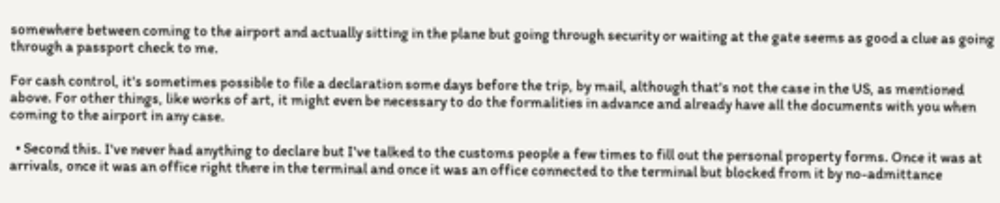somewhere between coming to the airport and actually sitting in the plane but going through security or waiting at the gate seems as good a clue as going through a passport check to me.

For cash control, it's sometimes possible to file a declaration some days before the trip, by mail, although that's not the case in the US, as mentioned above. For other things, like works of art, it might even be necessary to do the formalities in advance and already have all the documents with you when coming to the airport in any case.

  • Second this. I've never had anything to declare but I've talked to the customs people a few times to fill out the personal property forms. Once it was at arrivals, once it was an office right there in the terminal and once it was an office connected to the terminal but blocked from it by no-admittance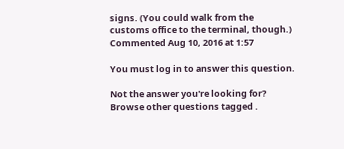signs. (You could walk from the customs office to the terminal, though.) Commented Aug 10, 2016 at 1:57

You must log in to answer this question.

Not the answer you're looking for? Browse other questions tagged .